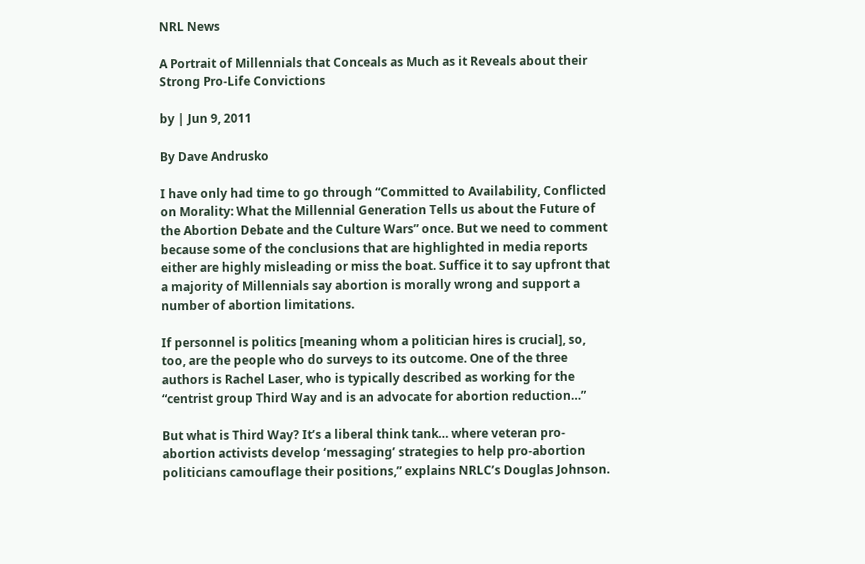NRL News

A Portrait of Millennials that Conceals as Much as it Reveals about their Strong Pro-Life Convictions

by | Jun 9, 2011

By Dave Andrusko

I have only had time to go through “Committed to Availability, Conflicted on Morality: What the Millennial Generation Tells us about the Future of the Abortion Debate and the Culture Wars” once. But we need to comment because some of the conclusions that are highlighted in media reports either are highly misleading or miss the boat. Suffice it to say upfront that a majority of Millennials say abortion is morally wrong and support a number of abortion limitations.

If personnel is politics [meaning whom a politician hires is crucial], so, too, are the people who do surveys to its outcome. One of the three authors is Rachel Laser, who is typically described as working for the “centrist group Third Way and is an advocate for abortion reduction…”

But what is Third Way? It’s a liberal think tank… where veteran pro-abortion activists develop ‘messaging’ strategies to help pro-abortion politicians camouflage their positions,” explains NRLC’s Douglas Johnson.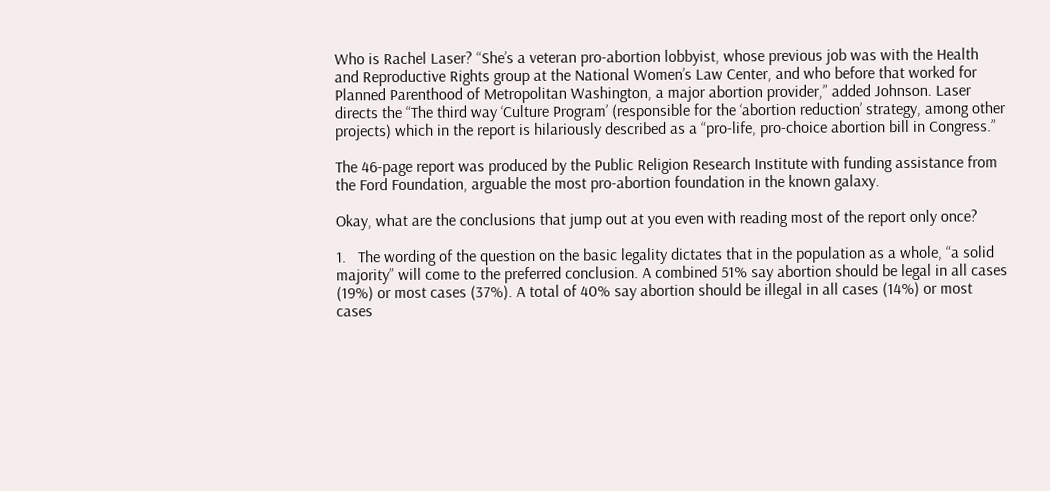Who is Rachel Laser? “She’s a veteran pro-abortion lobbyist, whose previous job was with the Health and Reproductive Rights group at the National Women’s Law Center, and who before that worked for Planned Parenthood of Metropolitan Washington, a major abortion provider,” added Johnson. Laser directs the “The third way ‘Culture Program’ (responsible for the ‘abortion reduction’ strategy, among other projects) which in the report is hilariously described as a “pro-life, pro-choice abortion bill in Congress.”

The 46-page report was produced by the Public Religion Research Institute with funding assistance from the Ford Foundation, arguable the most pro-abortion foundation in the known galaxy.

Okay, what are the conclusions that jump out at you even with reading most of the report only once?

1.   The wording of the question on the basic legality dictates that in the population as a whole, “a solid majority” will come to the preferred conclusion. A combined 51% say abortion should be legal in all cases (19%) or most cases (37%). A total of 40% say abortion should be illegal in all cases (14%) or most cases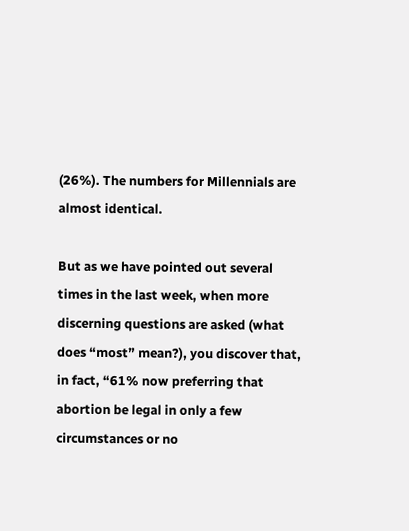(26%). The numbers for Millennials are almost identical.

But as we have pointed out several times in the last week, when more discerning questions are asked (what does “most” mean?), you discover that, in fact, “61% now preferring that abortion be legal in only a few circumstances or no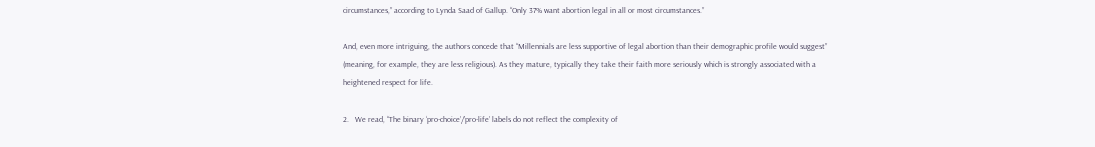circumstances,” according to Lynda Saad of Gallup. “Only 37% want abortion legal in all or most circumstances.”

And, even more intriguing, the authors concede that “Millennials are less supportive of legal abortion than their demographic profile would suggest” (meaning, for example, they are less religious). As they mature, typically they take their faith more seriously which is strongly associated with a heightened respect for life.

2.   We read, “The binary ‘pro-choice’/’pro-life’ labels do not reflect the complexity of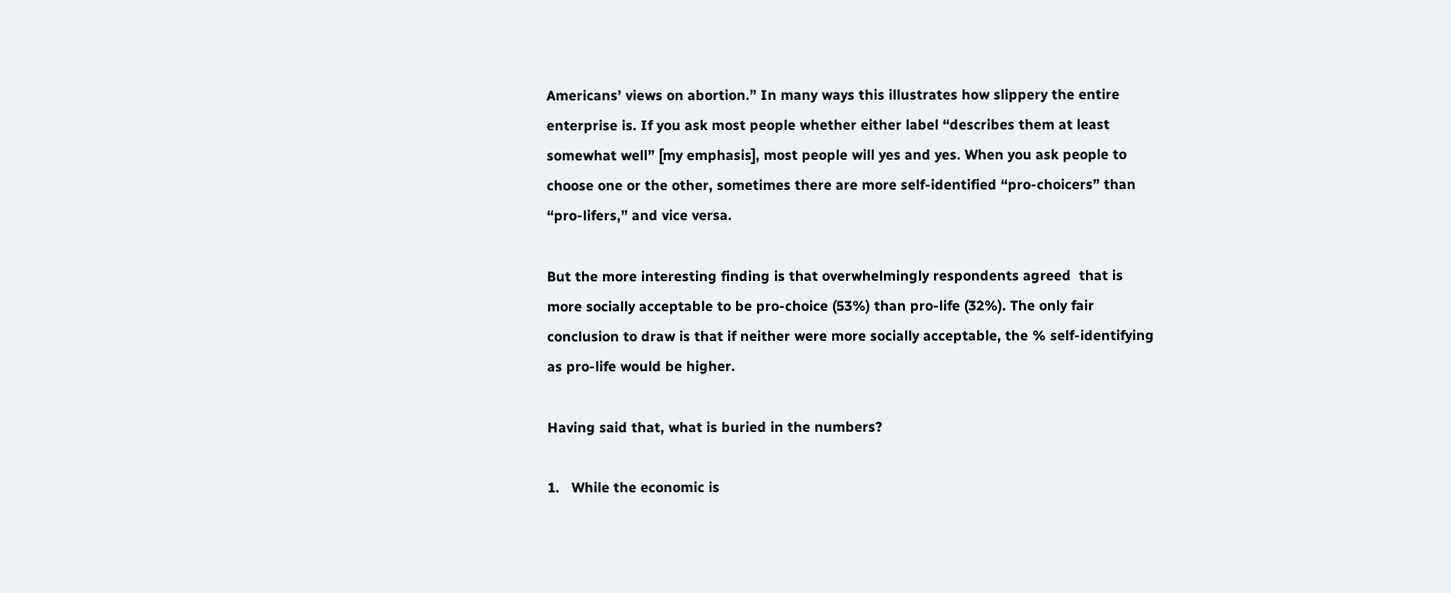Americans’ views on abortion.” In many ways this illustrates how slippery the entire enterprise is. If you ask most people whether either label “describes them at least somewhat well” [my emphasis], most people will yes and yes. When you ask people to choose one or the other, sometimes there are more self-identified “pro-choicers” than “pro-lifers,” and vice versa.

But the more interesting finding is that overwhelmingly respondents agreed  that is more socially acceptable to be pro-choice (53%) than pro-life (32%). The only fair conclusion to draw is that if neither were more socially acceptable, the % self-identifying as pro-life would be higher.

Having said that, what is buried in the numbers?

1.   While the economic is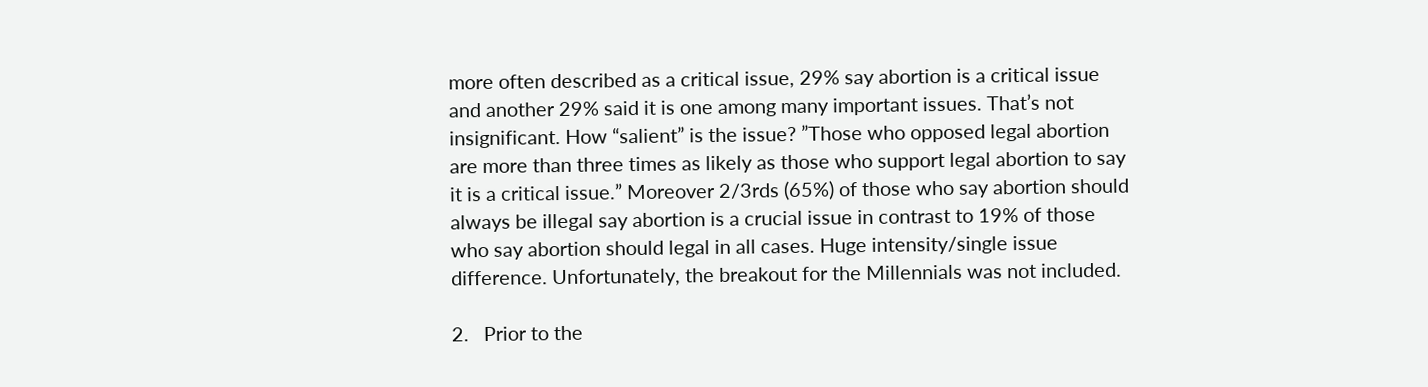more often described as a critical issue, 29% say abortion is a critical issue and another 29% said it is one among many important issues. That’s not insignificant. How “salient” is the issue? ”Those who opposed legal abortion are more than three times as likely as those who support legal abortion to say it is a critical issue.” Moreover 2/3rds (65%) of those who say abortion should always be illegal say abortion is a crucial issue in contrast to 19% of those who say abortion should legal in all cases. Huge intensity/single issue difference. Unfortunately, the breakout for the Millennials was not included.

2.   Prior to the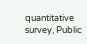quantitative survey, Public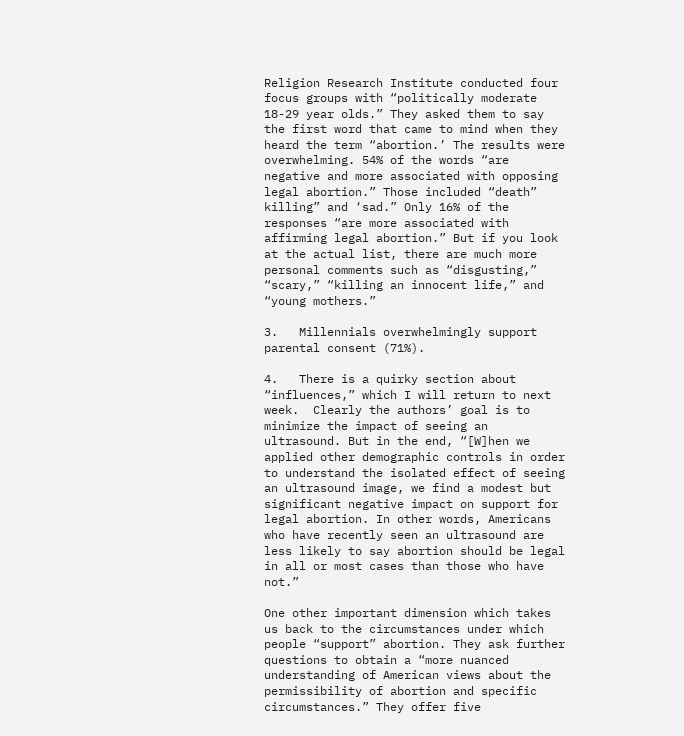Religion Research Institute conducted four focus groups with “politically moderate 18-29 year olds.” They asked them to say the first word that came to mind when they heard the term “abortion.’ The results were overwhelming. 54% of the words “are negative and more associated with opposing legal abortion.” Those included “death” killing” and ‘sad.” Only 16% of the responses “are more associated with affirming legal abortion.” But if you look at the actual list, there are much more personal comments such as “disgusting,” “scary,” “killing an innocent life,” and “young mothers.”

3.   Millennials overwhelmingly support parental consent (71%).

4.   There is a quirky section about “influences,” which I will return to next week.  Clearly the authors’ goal is to minimize the impact of seeing an ultrasound. But in the end, “[W]hen we applied other demographic controls in order to understand the isolated effect of seeing an ultrasound image, we find a modest but significant negative impact on support for legal abortion. In other words, Americans who have recently seen an ultrasound are less likely to say abortion should be legal in all or most cases than those who have not.”

One other important dimension which takes us back to the circumstances under which people “support” abortion. They ask further questions to obtain a “more nuanced understanding of American views about the permissibility of abortion and specific circumstances.” They offer five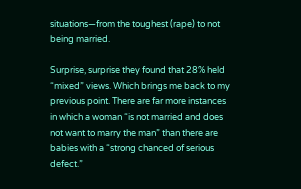situations—from the toughest (rape) to not being married.

Surprise, surprise they found that 28% held “mixed” views. Which brings me back to my previous point. There are far more instances in which a woman “is not married and does not want to marry the man” than there are babies with a “strong chanced of serious defect.”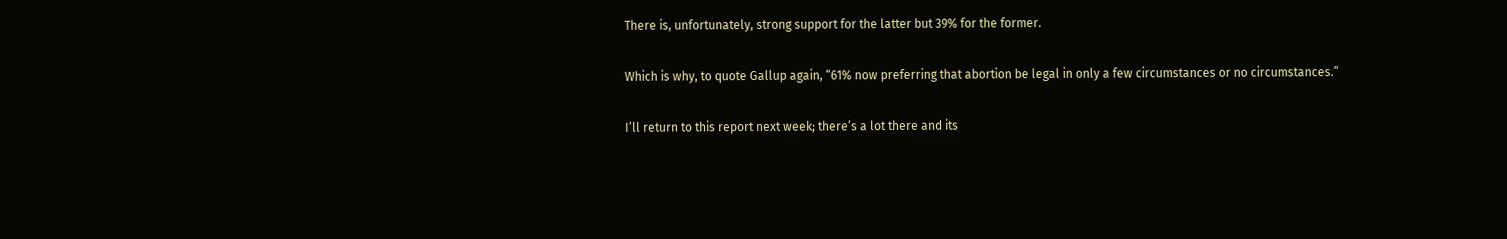There is, unfortunately, strong support for the latter but 39% for the former.

Which is why, to quote Gallup again, “61% now preferring that abortion be legal in only a few circumstances or no circumstances.”

I’ll return to this report next week; there’s a lot there and its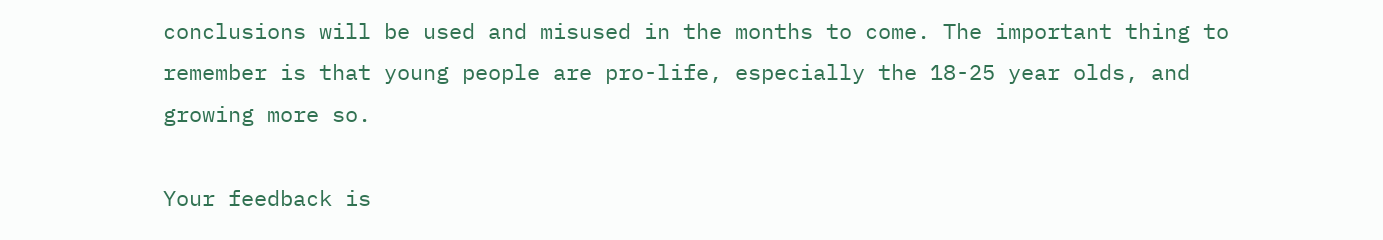conclusions will be used and misused in the months to come. The important thing to remember is that young people are pro-life, especially the 18-25 year olds, and growing more so.

Your feedback is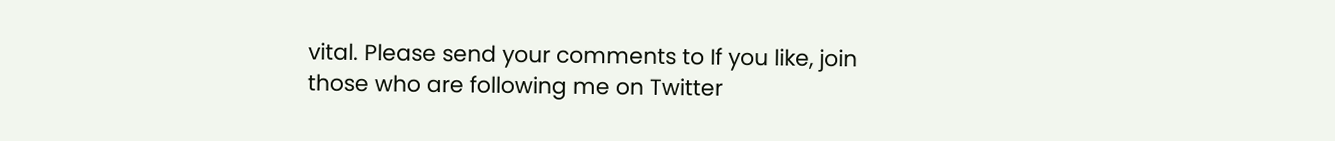vital. Please send your comments to If you like, join those who are following me on Twitter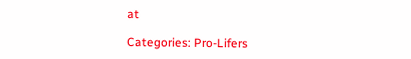at

Categories: Pro-Lifers